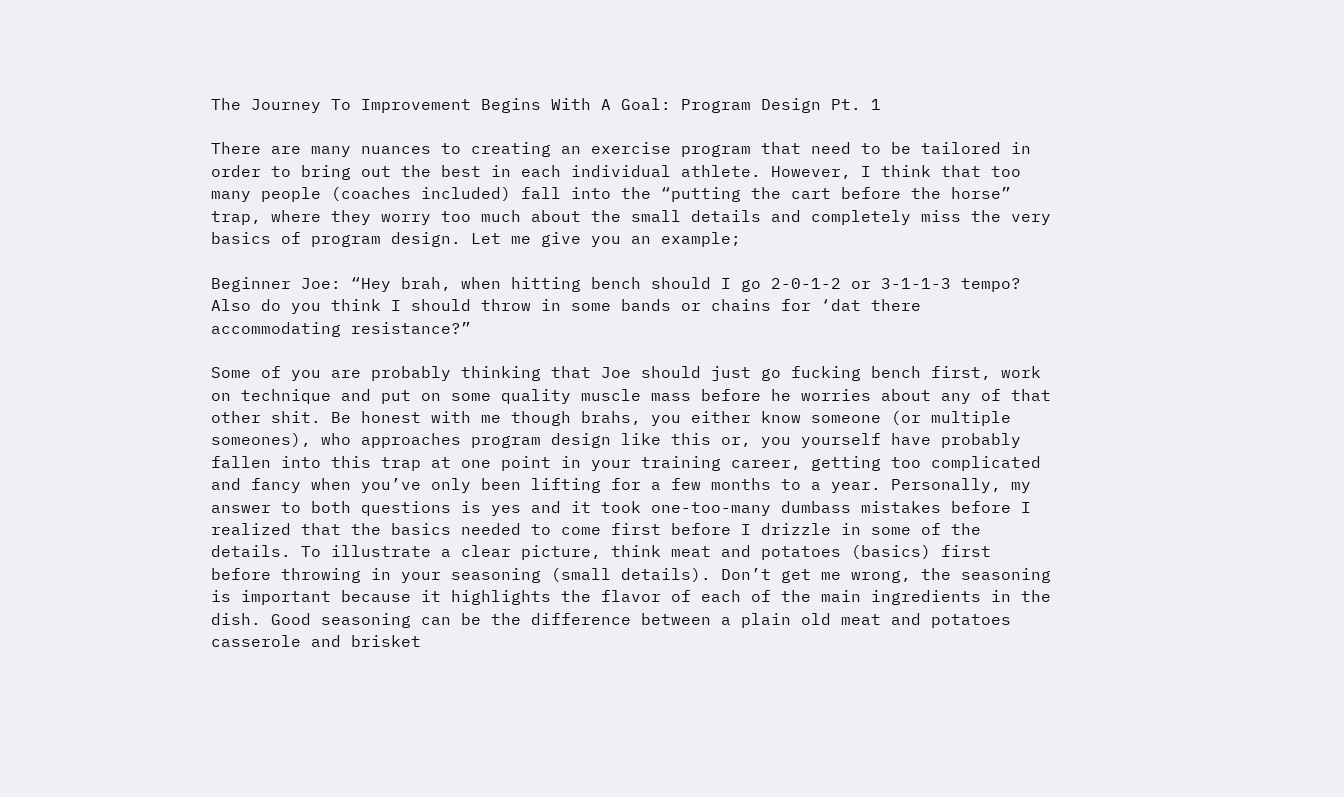The Journey To Improvement Begins With A Goal: Program Design Pt. 1

There are many nuances to creating an exercise program that need to be tailored in order to bring out the best in each individual athlete. However, I think that too many people (coaches included) fall into the “putting the cart before the horse” trap, where they worry too much about the small details and completely miss the very basics of program design. Let me give you an example;

Beginner Joe: “Hey brah, when hitting bench should I go 2-0-1-2 or 3-1-1-3 tempo? Also do you think I should throw in some bands or chains for ‘dat there accommodating resistance?”

Some of you are probably thinking that Joe should just go fucking bench first, work on technique and put on some quality muscle mass before he worries about any of that other shit. Be honest with me though brahs, you either know someone (or multiple someones), who approaches program design like this or, you yourself have probably fallen into this trap at one point in your training career, getting too complicated and fancy when you’ve only been lifting for a few months to a year. Personally, my answer to both questions is yes and it took one-too-many dumbass mistakes before I realized that the basics needed to come first before I drizzle in some of the details. To illustrate a clear picture, think meat and potatoes (basics) first before throwing in your seasoning (small details). Don’t get me wrong, the seasoning is important because it highlights the flavor of each of the main ingredients in the dish. Good seasoning can be the difference between a plain old meat and potatoes casserole and brisket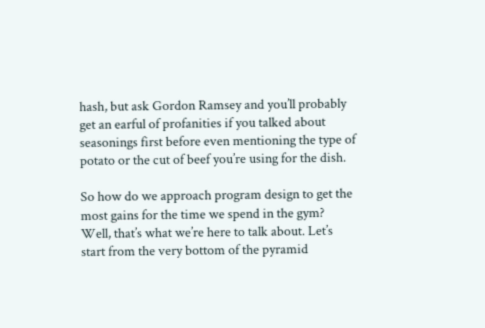hash, but ask Gordon Ramsey and you’ll probably get an earful of profanities if you talked about seasonings first before even mentioning the type of potato or the cut of beef you’re using for the dish.

So how do we approach program design to get the most gains for the time we spend in the gym? Well, that’s what we’re here to talk about. Let’s start from the very bottom of the pyramid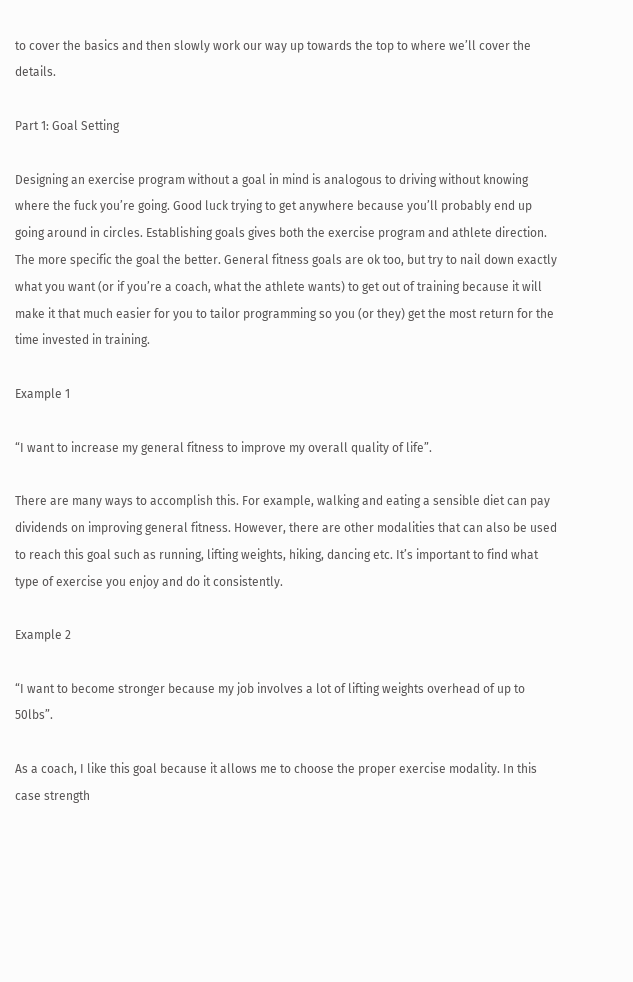to cover the basics and then slowly work our way up towards the top to where we’ll cover the details.

Part 1: Goal Setting

Designing an exercise program without a goal in mind is analogous to driving without knowing where the fuck you’re going. Good luck trying to get anywhere because you’ll probably end up going around in circles. Establishing goals gives both the exercise program and athlete direction. The more specific the goal the better. General fitness goals are ok too, but try to nail down exactly what you want (or if you’re a coach, what the athlete wants) to get out of training because it will make it that much easier for you to tailor programming so you (or they) get the most return for the time invested in training.

Example 1

“I want to increase my general fitness to improve my overall quality of life”.

There are many ways to accomplish this. For example, walking and eating a sensible diet can pay dividends on improving general fitness. However, there are other modalities that can also be used to reach this goal such as running, lifting weights, hiking, dancing etc. It’s important to find what type of exercise you enjoy and do it consistently.

Example 2

“I want to become stronger because my job involves a lot of lifting weights overhead of up to 50lbs”.

As a coach, I like this goal because it allows me to choose the proper exercise modality. In this case strength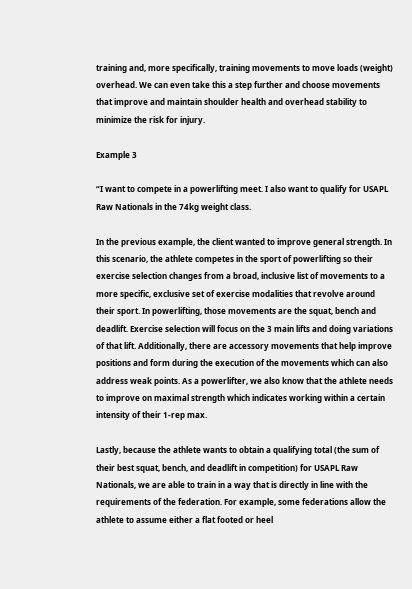training and, more specifically, training movements to move loads (weight) overhead. We can even take this a step further and choose movements that improve and maintain shoulder health and overhead stability to minimize the risk for injury.

Example 3

“I want to compete in a powerlifting meet. I also want to qualify for USAPL Raw Nationals in the 74kg weight class.

In the previous example, the client wanted to improve general strength. In this scenario, the athlete competes in the sport of powerlifting so their exercise selection changes from a broad, inclusive list of movements to a more specific, exclusive set of exercise modalities that revolve around their sport. In powerlifting, those movements are the squat, bench and deadlift. Exercise selection will focus on the 3 main lifts and doing variations of that lift. Additionally, there are accessory movements that help improve positions and form during the execution of the movements which can also address weak points. As a powerlifter, we also know that the athlete needs to improve on maximal strength which indicates working within a certain intensity of their 1-rep max.

Lastly, because the athlete wants to obtain a qualifying total (the sum of their best squat, bench, and deadlift in competition) for USAPL Raw Nationals, we are able to train in a way that is directly in line with the requirements of the federation. For example, some federations allow the athlete to assume either a flat footed or heel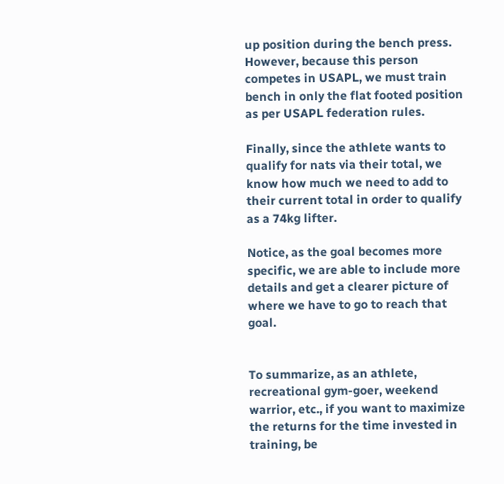up position during the bench press. However, because this person competes in USAPL, we must train bench in only the flat footed position as per USAPL federation rules.

Finally, since the athlete wants to qualify for nats via their total, we know how much we need to add to their current total in order to qualify as a 74kg lifter.

Notice, as the goal becomes more specific, we are able to include more details and get a clearer picture of where we have to go to reach that goal.


To summarize, as an athlete, recreational gym-goer, weekend warrior, etc., if you want to maximize the returns for the time invested in training, be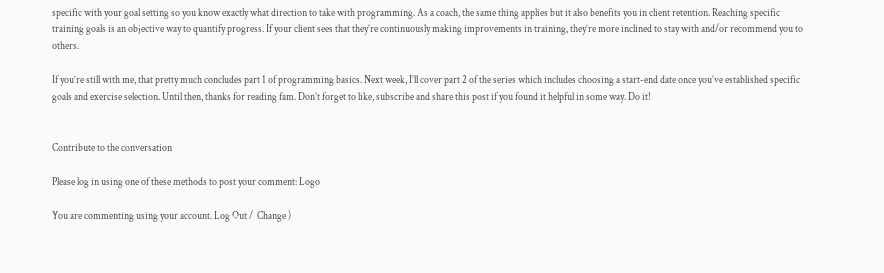specific with your goal setting so you know exactly what direction to take with programming. As a coach, the same thing applies but it also benefits you in client retention. Reaching specific training goals is an objective way to quantify progress. If your client sees that they’re continuously making improvements in training, they’re more inclined to stay with and/or recommend you to others.

If you’re still with me, that pretty much concludes part 1 of programming basics. Next week, I’ll cover part 2 of the series which includes choosing a start-end date once you’ve established specific goals and exercise selection. Until then, thanks for reading fam. Don’t forget to like, subscribe and share this post if you found it helpful in some way. Do it!


Contribute to the conversation

Please log in using one of these methods to post your comment: Logo

You are commenting using your account. Log Out /  Change )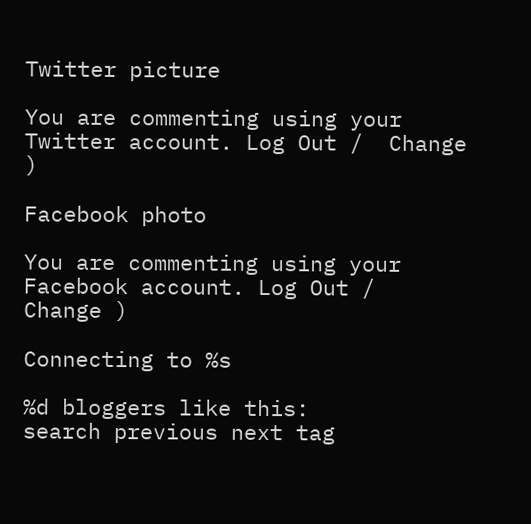Twitter picture

You are commenting using your Twitter account. Log Out /  Change )

Facebook photo

You are commenting using your Facebook account. Log Out /  Change )

Connecting to %s

%d bloggers like this:
search previous next tag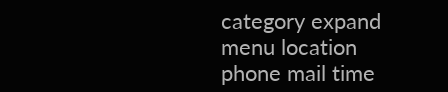category expand menu location phone mail time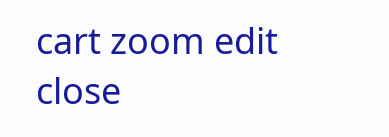cart zoom edit close